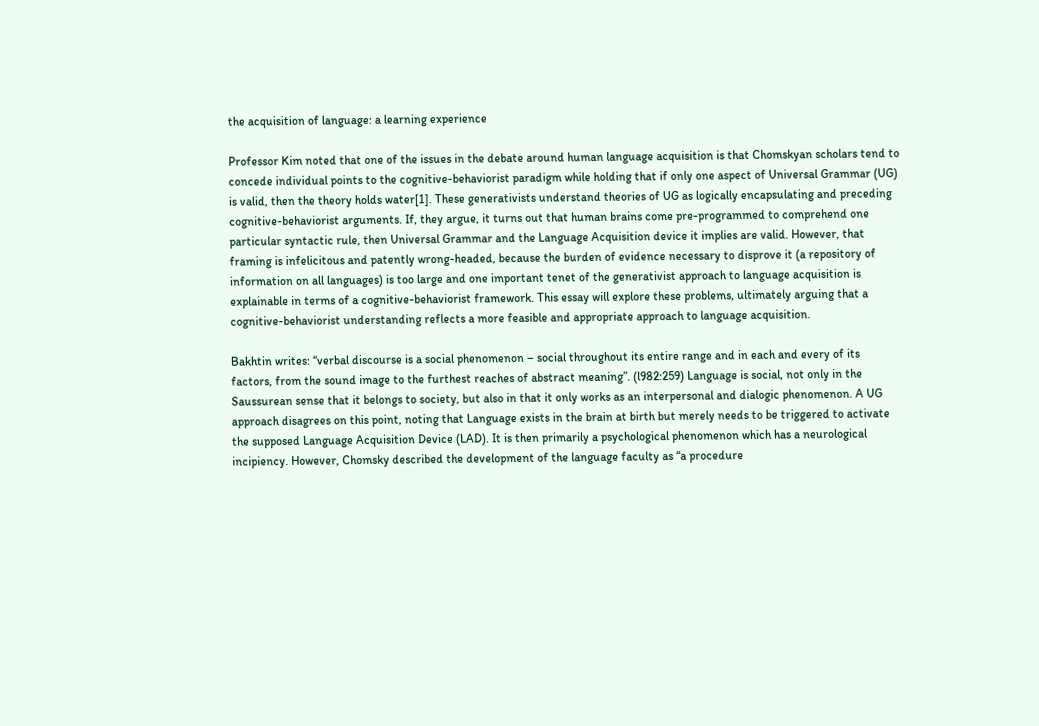the acquisition of language: a learning experience

Professor Kim noted that one of the issues in the debate around human language acquisition is that Chomskyan scholars tend to concede individual points to the cognitive-behaviorist paradigm while holding that if only one aspect of Universal Grammar (UG) is valid, then the theory holds water[1]. These generativists understand theories of UG as logically encapsulating and preceding cognitive-behaviorist arguments. If, they argue, it turns out that human brains come pre-programmed to comprehend one particular syntactic rule, then Universal Grammar and the Language Acquisition device it implies are valid. However, that framing is infelicitous and patently wrong-headed, because the burden of evidence necessary to disprove it (a repository of information on all languages) is too large and one important tenet of the generativist approach to language acquisition is explainable in terms of a cognitive-behaviorist framework. This essay will explore these problems, ultimately arguing that a cognitive-behaviorist understanding reflects a more feasible and appropriate approach to language acquisition.

Bakhtin writes: “verbal discourse is a social phenomenon – social throughout its entire range and in each and every of its factors, from the sound image to the furthest reaches of abstract meaning”. (l982:259) Language is social, not only in the Saussurean sense that it belongs to society, but also in that it only works as an interpersonal and dialogic phenomenon. A UG approach disagrees on this point, noting that Language exists in the brain at birth but merely needs to be triggered to activate the supposed Language Acquisition Device (LAD). It is then primarily a psychological phenomenon which has a neurological incipiency. However, Chomsky described the development of the language faculty as “a procedure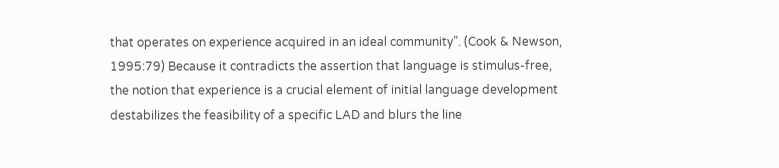that operates on experience acquired in an ideal community”. (Cook & Newson, 1995:79) Because it contradicts the assertion that language is stimulus-free, the notion that experience is a crucial element of initial language development destabilizes the feasibility of a specific LAD and blurs the line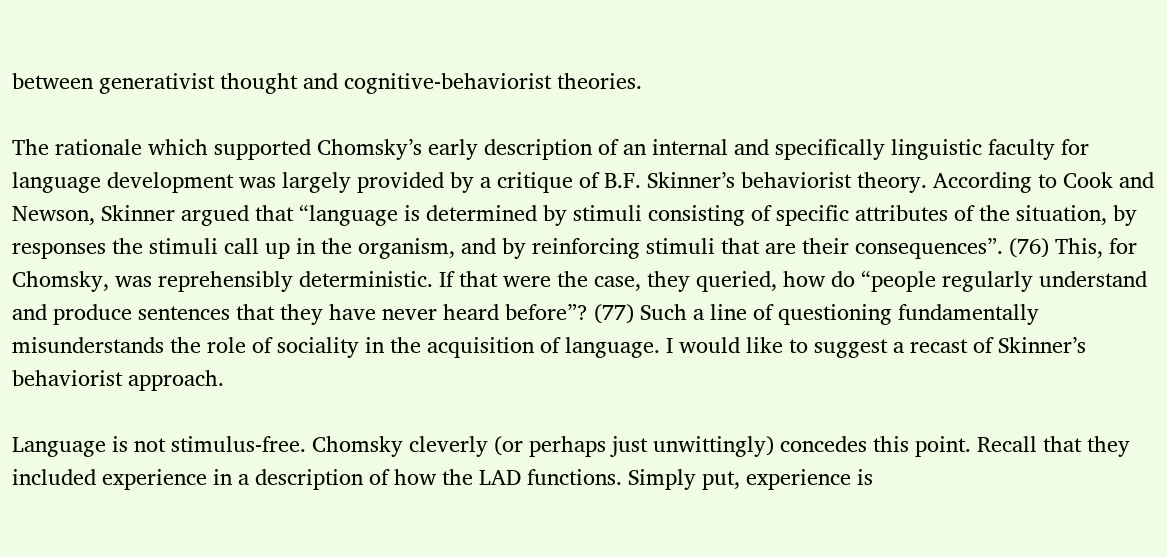between generativist thought and cognitive-behaviorist theories.

The rationale which supported Chomsky’s early description of an internal and specifically linguistic faculty for language development was largely provided by a critique of B.F. Skinner’s behaviorist theory. According to Cook and Newson, Skinner argued that “language is determined by stimuli consisting of specific attributes of the situation, by responses the stimuli call up in the organism, and by reinforcing stimuli that are their consequences”. (76) This, for Chomsky, was reprehensibly deterministic. If that were the case, they queried, how do “people regularly understand and produce sentences that they have never heard before”? (77) Such a line of questioning fundamentally misunderstands the role of sociality in the acquisition of language. I would like to suggest a recast of Skinner’s behaviorist approach.

Language is not stimulus-free. Chomsky cleverly (or perhaps just unwittingly) concedes this point. Recall that they included experience in a description of how the LAD functions. Simply put, experience is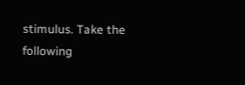stimulus. Take the following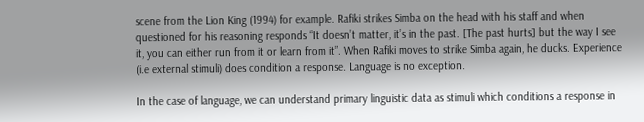scene from the Lion King (1994) for example. Rafiki strikes Simba on the head with his staff and when questioned for his reasoning responds “It doesn’t matter, it’s in the past. [The past hurts] but the way I see it, you can either run from it or learn from it”. When Rafiki moves to strike Simba again, he ducks. Experience (i.e external stimuli) does condition a response. Language is no exception.

In the case of language, we can understand primary linguistic data as stimuli which conditions a response in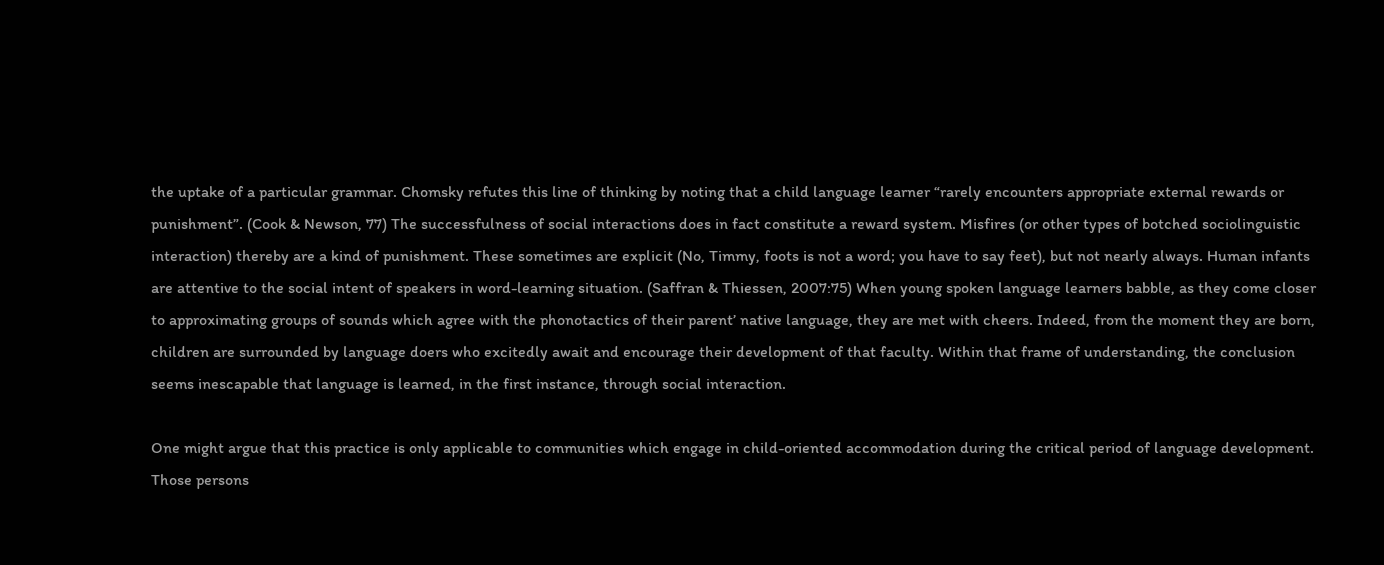the uptake of a particular grammar. Chomsky refutes this line of thinking by noting that a child language learner “rarely encounters appropriate external rewards or punishment”. (Cook & Newson, 77) The successfulness of social interactions does in fact constitute a reward system. Misfires (or other types of botched sociolinguistic interaction) thereby are a kind of punishment. These sometimes are explicit (No, Timmy, foots is not a word; you have to say feet), but not nearly always. Human infants are attentive to the social intent of speakers in word-learning situation. (Saffran & Thiessen, 2007:75) When young spoken language learners babble, as they come closer to approximating groups of sounds which agree with the phonotactics of their parent’ native language, they are met with cheers. Indeed, from the moment they are born, children are surrounded by language doers who excitedly await and encourage their development of that faculty. Within that frame of understanding, the conclusion seems inescapable that language is learned, in the first instance, through social interaction.

One might argue that this practice is only applicable to communities which engage in child-oriented accommodation during the critical period of language development. Those persons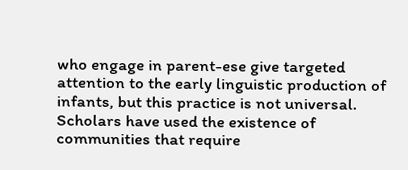who engage in parent-ese give targeted attention to the early linguistic production of infants, but this practice is not universal. Scholars have used the existence of communities that require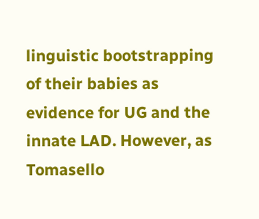linguistic bootstrapping of their babies as evidence for UG and the innate LAD. However, as Tomasello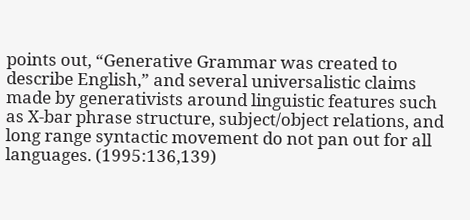points out, “Generative Grammar was created to describe English,” and several universalistic claims made by generativists around linguistic features such as X-bar phrase structure, subject/object relations, and long range syntactic movement do not pan out for all languages. (1995:136,139)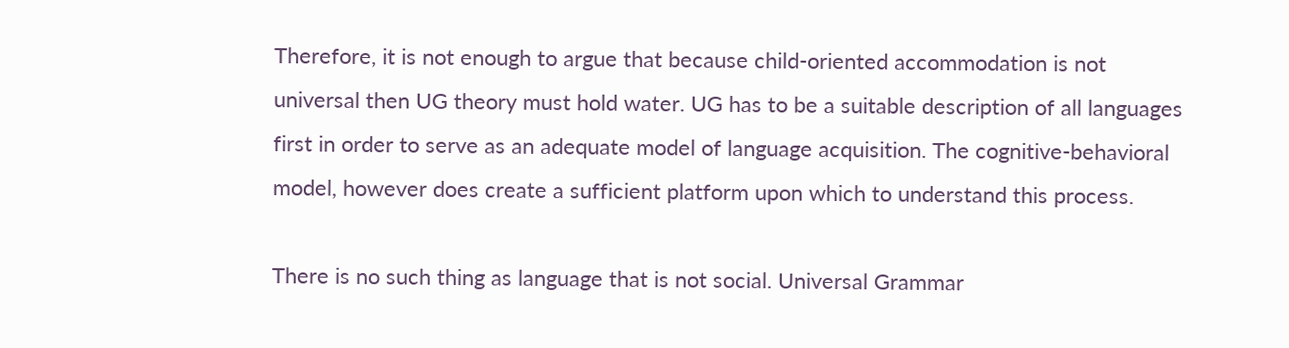Therefore, it is not enough to argue that because child-oriented accommodation is not universal then UG theory must hold water. UG has to be a suitable description of all languages first in order to serve as an adequate model of language acquisition. The cognitive-behavioral model, however does create a sufficient platform upon which to understand this process.

There is no such thing as language that is not social. Universal Grammar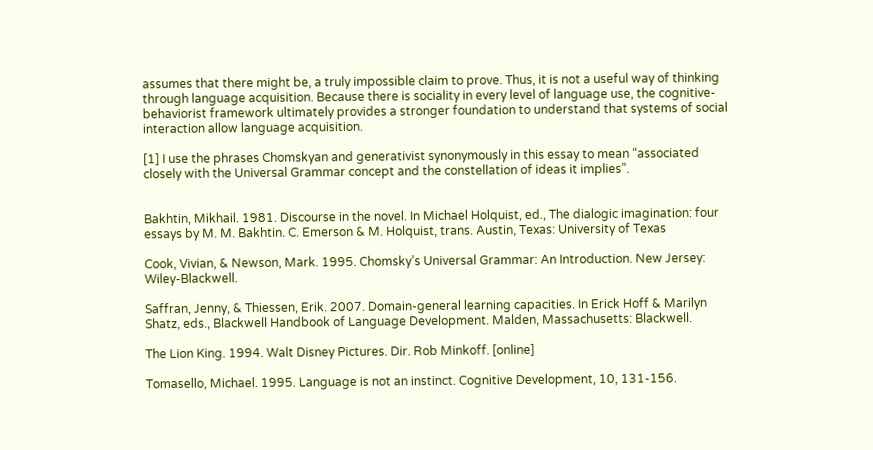assumes that there might be, a truly impossible claim to prove. Thus, it is not a useful way of thinking through language acquisition. Because there is sociality in every level of language use, the cognitive-behaviorist framework ultimately provides a stronger foundation to understand that systems of social interaction allow language acquisition.

[1] I use the phrases Chomskyan and generativist synonymously in this essay to mean “associated closely with the Universal Grammar concept and the constellation of ideas it implies”.


Bakhtin, Mikhail. 1981. Discourse in the novel. In Michael Holquist, ed., The dialogic imagination: four essays by M. M. Bakhtin. C. Emerson & M. Holquist, trans. Austin, Texas: University of Texas

Cook, Vivian, & Newson, Mark. 1995. Chomsky’s Universal Grammar: An Introduction. New Jersey: Wiley-Blackwell.

Saffran, Jenny, & Thiessen, Erik. 2007. Domain-general learning capacities. In Erick Hoff & Marilyn Shatz, eds., Blackwell Handbook of Language Development. Malden, Massachusetts: Blackwell.

The Lion King. 1994. Walt Disney Pictures. Dir. Rob Minkoff. [online]

Tomasello, Michael. 1995. Language is not an instinct. Cognitive Development, 10, 131-156.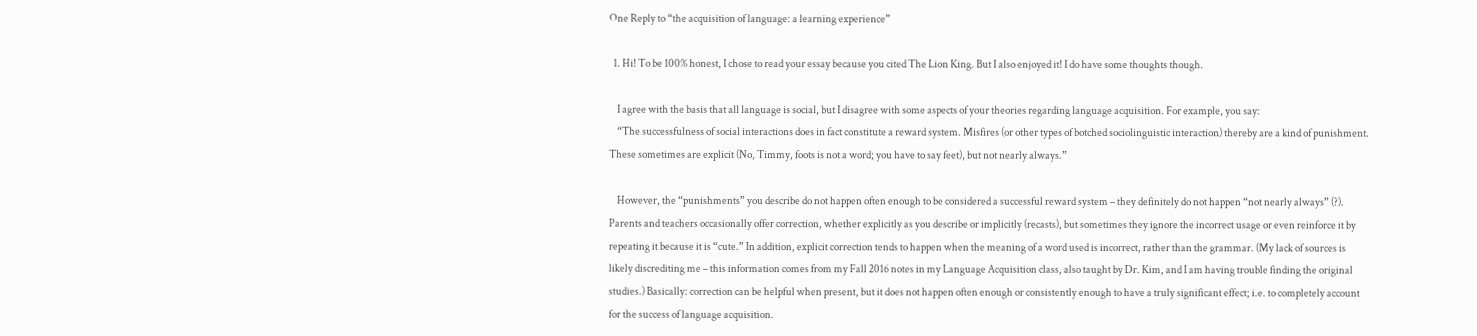One Reply to “the acquisition of language: a learning experience”

  1. Hi! To be 100% honest, I chose to read your essay because you cited The Lion King. But I also enjoyed it! I do have some thoughts though.

    I agree with the basis that all language is social, but I disagree with some aspects of your theories regarding language acquisition. For example, you say:
    “The successfulness of social interactions does in fact constitute a reward system. Misfires (or other types of botched sociolinguistic interaction) thereby are a kind of punishment. These sometimes are explicit (No, Timmy, foots is not a word; you have to say feet), but not nearly always.”

    However, the “punishments” you describe do not happen often enough to be considered a successful reward system – they definitely do not happen “not nearly always” (?). Parents and teachers occasionally offer correction, whether explicitly as you describe or implicitly (recasts), but sometimes they ignore the incorrect usage or even reinforce it by repeating it because it is “cute.” In addition, explicit correction tends to happen when the meaning of a word used is incorrect, rather than the grammar. (My lack of sources is likely discrediting me – this information comes from my Fall 2016 notes in my Language Acquisition class, also taught by Dr. Kim, and I am having trouble finding the original studies.) Basically: correction can be helpful when present, but it does not happen often enough or consistently enough to have a truly significant effect; i.e. to completely account for the success of language acquisition.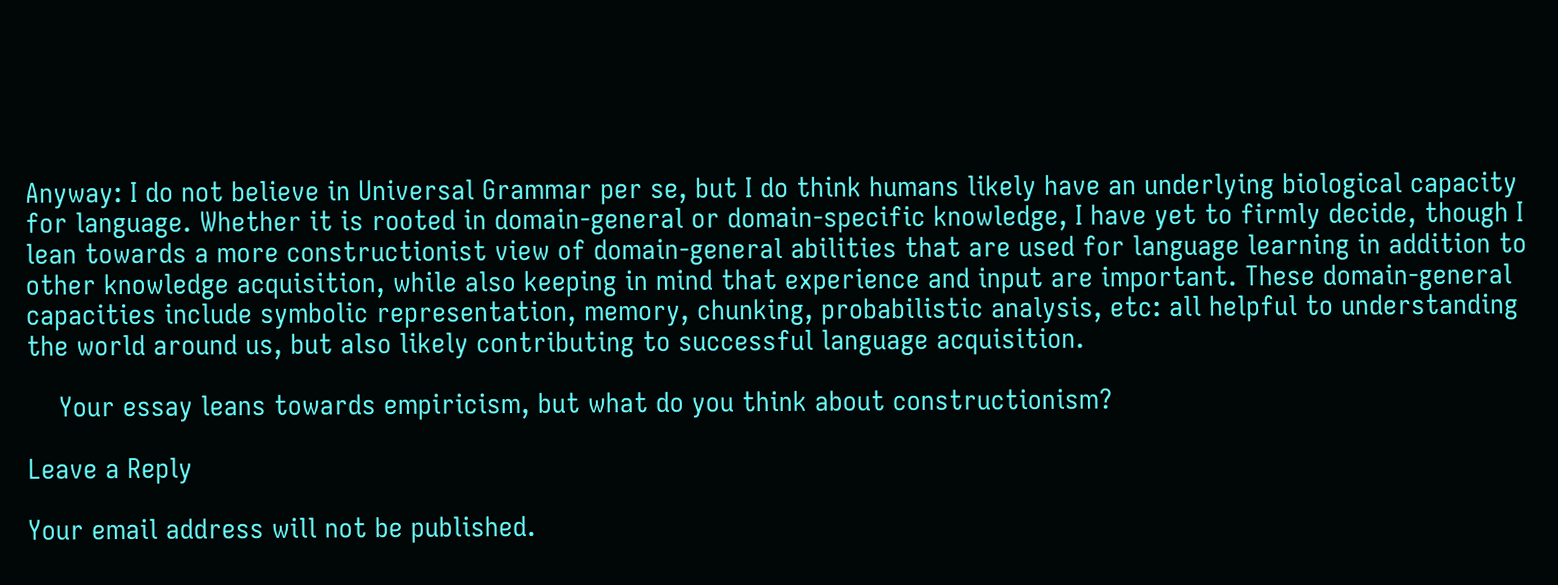Anyway: I do not believe in Universal Grammar per se, but I do think humans likely have an underlying biological capacity for language. Whether it is rooted in domain-general or domain-specific knowledge, I have yet to firmly decide, though I lean towards a more constructionist view of domain-general abilities that are used for language learning in addition to other knowledge acquisition, while also keeping in mind that experience and input are important. These domain-general capacities include symbolic representation, memory, chunking, probabilistic analysis, etc: all helpful to understanding the world around us, but also likely contributing to successful language acquisition.

    Your essay leans towards empiricism, but what do you think about constructionism?

Leave a Reply

Your email address will not be published.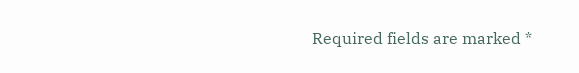Required fields are marked *